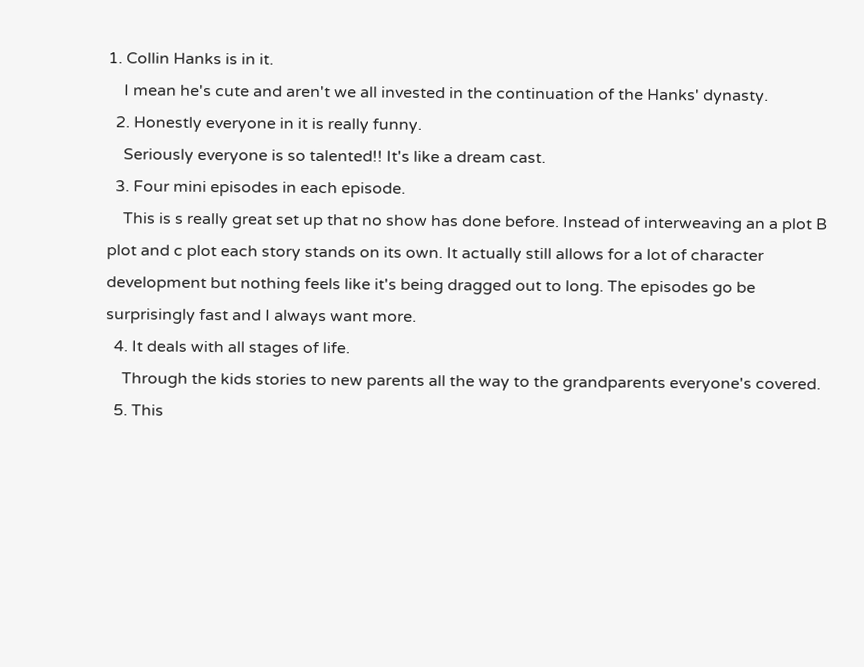1. Collin Hanks is in it.
    I mean he's cute and aren't we all invested in the continuation of the Hanks' dynasty.
  2. Honestly everyone in it is really funny.
    Seriously everyone is so talented!! It's like a dream cast.
  3. Four mini episodes in each episode.
    This is s really great set up that no show has done before. Instead of interweaving an a plot B plot and c plot each story stands on its own. It actually still allows for a lot of character development but nothing feels like it's being dragged out to long. The episodes go be surprisingly fast and I always want more.
  4. It deals with all stages of life.
    Through the kids stories to new parents all the way to the grandparents everyone's covered.
  5. This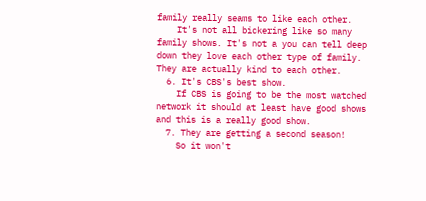family really seams to like each other.
    It's not all bickering like so many family shows. It's not a you can tell deep down they love each other type of family. They are actually kind to each other.
  6. It's CBS's best show.
    If CBS is going to be the most watched network it should at least have good shows and this is a really good show.
  7. They are getting a second season!
    So it won't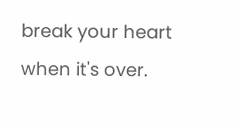break your heart when it's over.